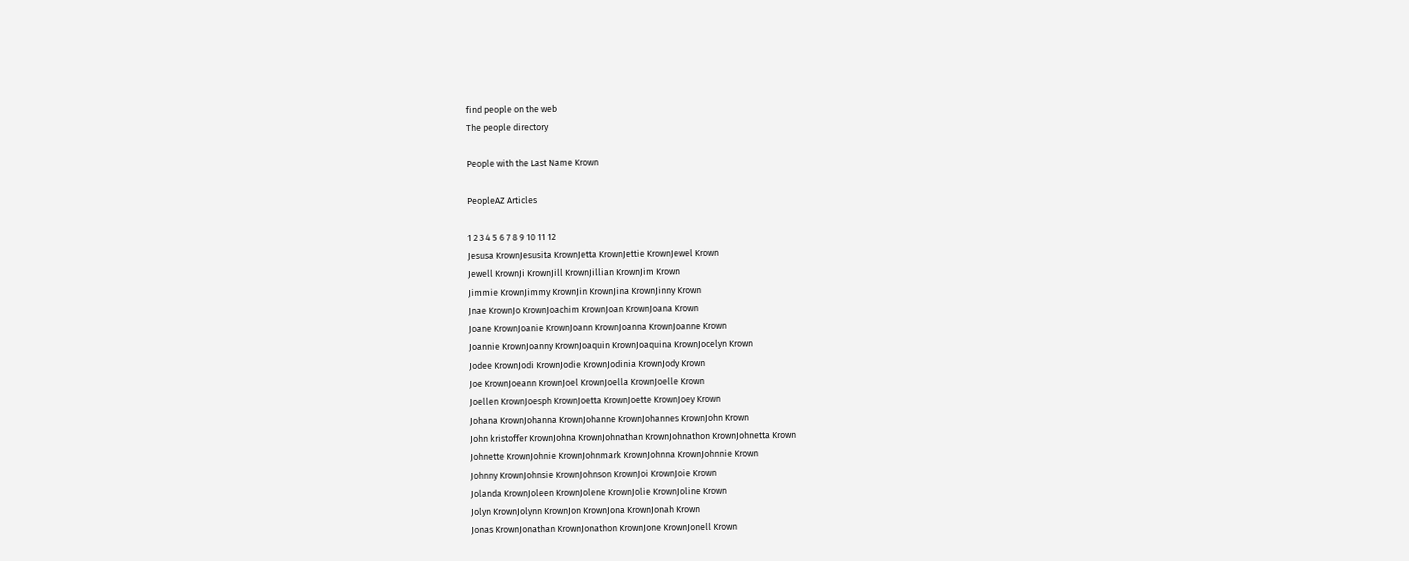find people on the web
The people directory

People with the Last Name Krown

PeopleAZ Articles

1 2 3 4 5 6 7 8 9 10 11 12
Jesusa KrownJesusita KrownJetta KrownJettie KrownJewel Krown
Jewell KrownJi KrownJill KrownJillian KrownJim Krown
Jimmie KrownJimmy KrownJin KrownJina KrownJinny Krown
Jnae KrownJo KrownJoachim KrownJoan KrownJoana Krown
Joane KrownJoanie KrownJoann KrownJoanna KrownJoanne Krown
Joannie KrownJoanny KrownJoaquin KrownJoaquina KrownJocelyn Krown
Jodee KrownJodi KrownJodie KrownJodinia KrownJody Krown
Joe KrownJoeann KrownJoel KrownJoella KrownJoelle Krown
Joellen KrownJoesph KrownJoetta KrownJoette KrownJoey Krown
Johana KrownJohanna KrownJohanne KrownJohannes KrownJohn Krown
John kristoffer KrownJohna KrownJohnathan KrownJohnathon KrownJohnetta Krown
Johnette KrownJohnie KrownJohnmark KrownJohnna KrownJohnnie Krown
Johnny KrownJohnsie KrownJohnson KrownJoi KrownJoie Krown
Jolanda KrownJoleen KrownJolene KrownJolie KrownJoline Krown
Jolyn KrownJolynn KrownJon KrownJona KrownJonah Krown
Jonas KrownJonathan KrownJonathon KrownJone KrownJonell Krown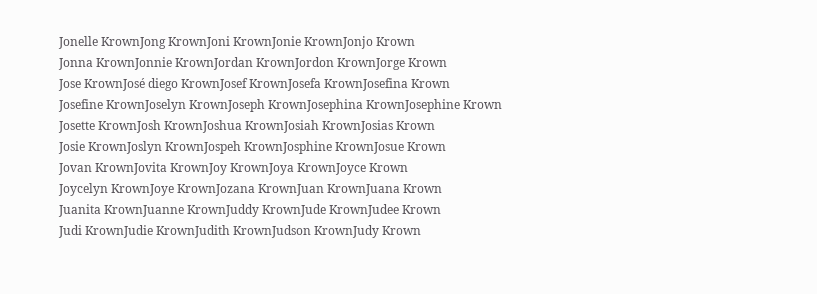Jonelle KrownJong KrownJoni KrownJonie KrownJonjo Krown
Jonna KrownJonnie KrownJordan KrownJordon KrownJorge Krown
Jose KrownJosé diego KrownJosef KrownJosefa KrownJosefina Krown
Josefine KrownJoselyn KrownJoseph KrownJosephina KrownJosephine Krown
Josette KrownJosh KrownJoshua KrownJosiah KrownJosias Krown
Josie KrownJoslyn KrownJospeh KrownJosphine KrownJosue Krown
Jovan KrownJovita KrownJoy KrownJoya KrownJoyce Krown
Joycelyn KrownJoye KrownJozana KrownJuan KrownJuana Krown
Juanita KrownJuanne KrownJuddy KrownJude KrownJudee Krown
Judi KrownJudie KrownJudith KrownJudson KrownJudy Krown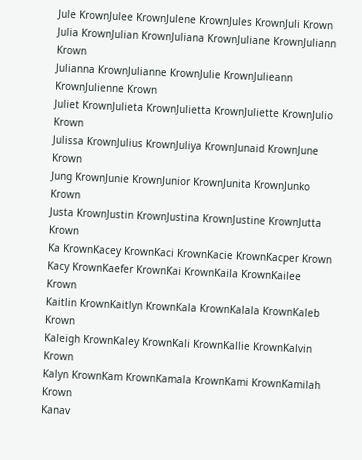Jule KrownJulee KrownJulene KrownJules KrownJuli Krown
Julia KrownJulian KrownJuliana KrownJuliane KrownJuliann Krown
Julianna KrownJulianne KrownJulie KrownJulieann KrownJulienne Krown
Juliet KrownJulieta KrownJulietta KrownJuliette KrownJulio Krown
Julissa KrownJulius KrownJuliya KrownJunaid KrownJune Krown
Jung KrownJunie KrownJunior KrownJunita KrownJunko Krown
Justa KrownJustin KrownJustina KrownJustine KrownJutta Krown
Ka KrownKacey KrownKaci KrownKacie KrownKacper Krown
Kacy KrownKaefer KrownKai KrownKaila KrownKailee Krown
Kaitlin KrownKaitlyn KrownKala KrownKalala KrownKaleb Krown
Kaleigh KrownKaley KrownKali KrownKallie KrownKalvin Krown
Kalyn KrownKam KrownKamala KrownKami KrownKamilah Krown
Kanav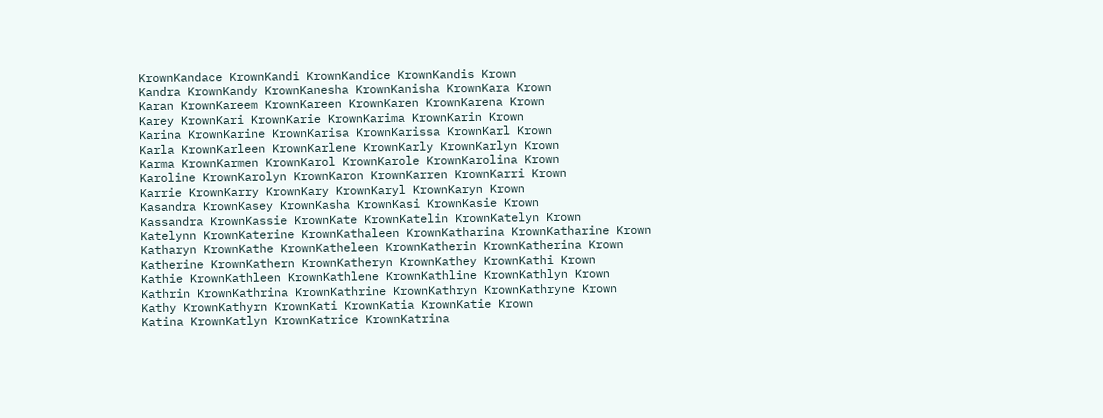KrownKandace KrownKandi KrownKandice KrownKandis Krown
Kandra KrownKandy KrownKanesha KrownKanisha KrownKara Krown
Karan KrownKareem KrownKareen KrownKaren KrownKarena Krown
Karey KrownKari KrownKarie KrownKarima KrownKarin Krown
Karina KrownKarine KrownKarisa KrownKarissa KrownKarl Krown
Karla KrownKarleen KrownKarlene KrownKarly KrownKarlyn Krown
Karma KrownKarmen KrownKarol KrownKarole KrownKarolina Krown
Karoline KrownKarolyn KrownKaron KrownKarren KrownKarri Krown
Karrie KrownKarry KrownKary KrownKaryl KrownKaryn Krown
Kasandra KrownKasey KrownKasha KrownKasi KrownKasie Krown
Kassandra KrownKassie KrownKate KrownKatelin KrownKatelyn Krown
Katelynn KrownKaterine KrownKathaleen KrownKatharina KrownKatharine Krown
Katharyn KrownKathe KrownKatheleen KrownKatherin KrownKatherina Krown
Katherine KrownKathern KrownKatheryn KrownKathey KrownKathi Krown
Kathie KrownKathleen KrownKathlene KrownKathline KrownKathlyn Krown
Kathrin KrownKathrina KrownKathrine KrownKathryn KrownKathryne Krown
Kathy KrownKathyrn KrownKati KrownKatia KrownKatie Krown
Katina KrownKatlyn KrownKatrice KrownKatrina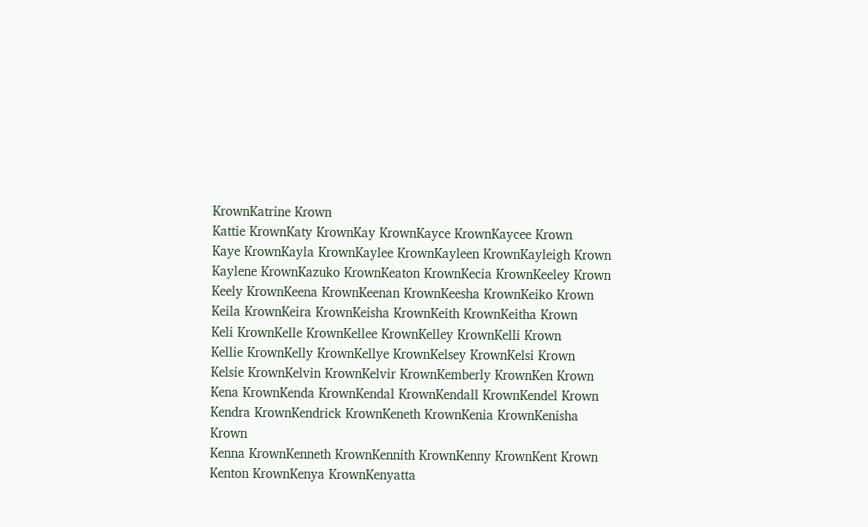KrownKatrine Krown
Kattie KrownKaty KrownKay KrownKayce KrownKaycee Krown
Kaye KrownKayla KrownKaylee KrownKayleen KrownKayleigh Krown
Kaylene KrownKazuko KrownKeaton KrownKecia KrownKeeley Krown
Keely KrownKeena KrownKeenan KrownKeesha KrownKeiko Krown
Keila KrownKeira KrownKeisha KrownKeith KrownKeitha Krown
Keli KrownKelle KrownKellee KrownKelley KrownKelli Krown
Kellie KrownKelly KrownKellye KrownKelsey KrownKelsi Krown
Kelsie KrownKelvin KrownKelvir KrownKemberly KrownKen Krown
Kena KrownKenda KrownKendal KrownKendall KrownKendel Krown
Kendra KrownKendrick KrownKeneth KrownKenia KrownKenisha Krown
Kenna KrownKenneth KrownKennith KrownKenny KrownKent Krown
Kenton KrownKenya KrownKenyatta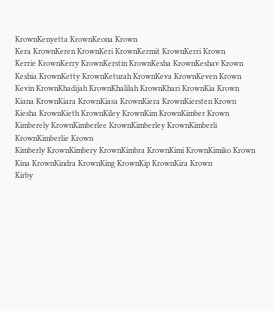KrownKenyetta KrownKeona Krown
Kera KrownKeren KrownKeri KrownKermit KrownKerri Krown
Kerrie KrownKerry KrownKerstin KrownKesha KrownKeshav Krown
Keshia KrownKetty KrownKeturah KrownKeva KrownKeven Krown
Kevin KrownKhadijah KrownKhalilah KrownKhari KrownKia Krown
Kiana KrownKiara KrownKiasa KrownKiera KrownKiersten Krown
Kiesha KrownKieth KrownKiley KrownKim KrownKimber Krown
Kimberely KrownKimberlee KrownKimberley KrownKimberli KrownKimberlie Krown
Kimberly KrownKimbery KrownKimbra KrownKimi KrownKimiko Krown
Kina KrownKindra KrownKing KrownKip KrownKira Krown
Kirby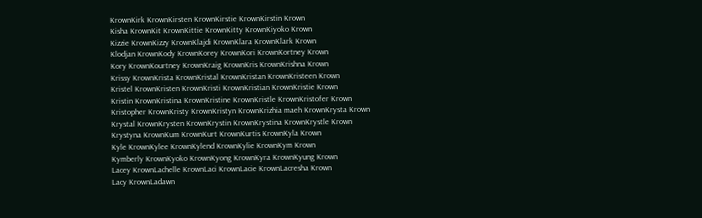KrownKirk KrownKirsten KrownKirstie KrownKirstin Krown
Kisha KrownKit KrownKittie KrownKitty KrownKiyoko Krown
Kizzie KrownKizzy KrownKlajdi KrownKlara KrownKlark Krown
Klodjan KrownKody KrownKorey KrownKori KrownKortney Krown
Kory KrownKourtney KrownKraig KrownKris KrownKrishna Krown
Krissy KrownKrista KrownKristal KrownKristan KrownKristeen Krown
Kristel KrownKristen KrownKristi KrownKristian KrownKristie Krown
Kristin KrownKristina KrownKristine KrownKristle KrownKristofer Krown
Kristopher KrownKristy KrownKristyn KrownKrizhia maeh KrownKrysta Krown
Krystal KrownKrysten KrownKrystin KrownKrystina KrownKrystle Krown
Krystyna KrownKum KrownKurt KrownKurtis KrownKyla Krown
Kyle KrownKylee KrownKylend KrownKylie KrownKym Krown
Kymberly KrownKyoko KrownKyong KrownKyra KrownKyung Krown
Lacey KrownLachelle KrownLaci KrownLacie KrownLacresha Krown
Lacy KrownLadawn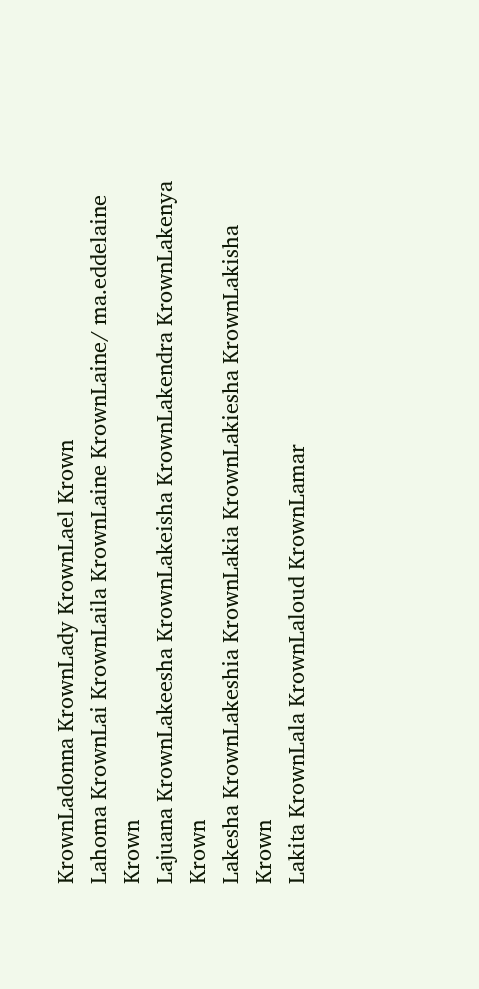KrownLadonna KrownLady KrownLael Krown
Lahoma KrownLai KrownLaila KrownLaine KrownLaine/ ma.eddelaine Krown
Lajuana KrownLakeesha KrownLakeisha KrownLakendra KrownLakenya Krown
Lakesha KrownLakeshia KrownLakia KrownLakiesha KrownLakisha Krown
Lakita KrownLala KrownLaloud KrownLamar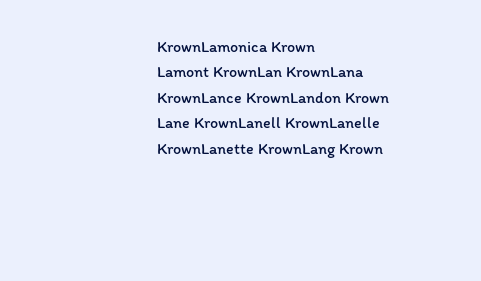KrownLamonica Krown
Lamont KrownLan KrownLana KrownLance KrownLandon Krown
Lane KrownLanell KrownLanelle KrownLanette KrownLang Krown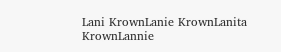Lani KrownLanie KrownLanita KrownLannie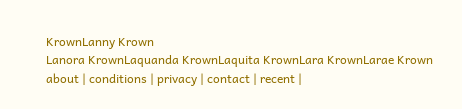KrownLanny Krown
Lanora KrownLaquanda KrownLaquita KrownLara KrownLarae Krown
about | conditions | privacy | contact | recent |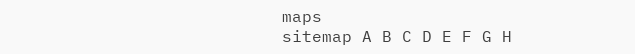maps
sitemap A B C D E F G H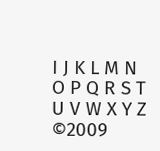I J K L M N O P Q R S T U V W X Y Z ©2009